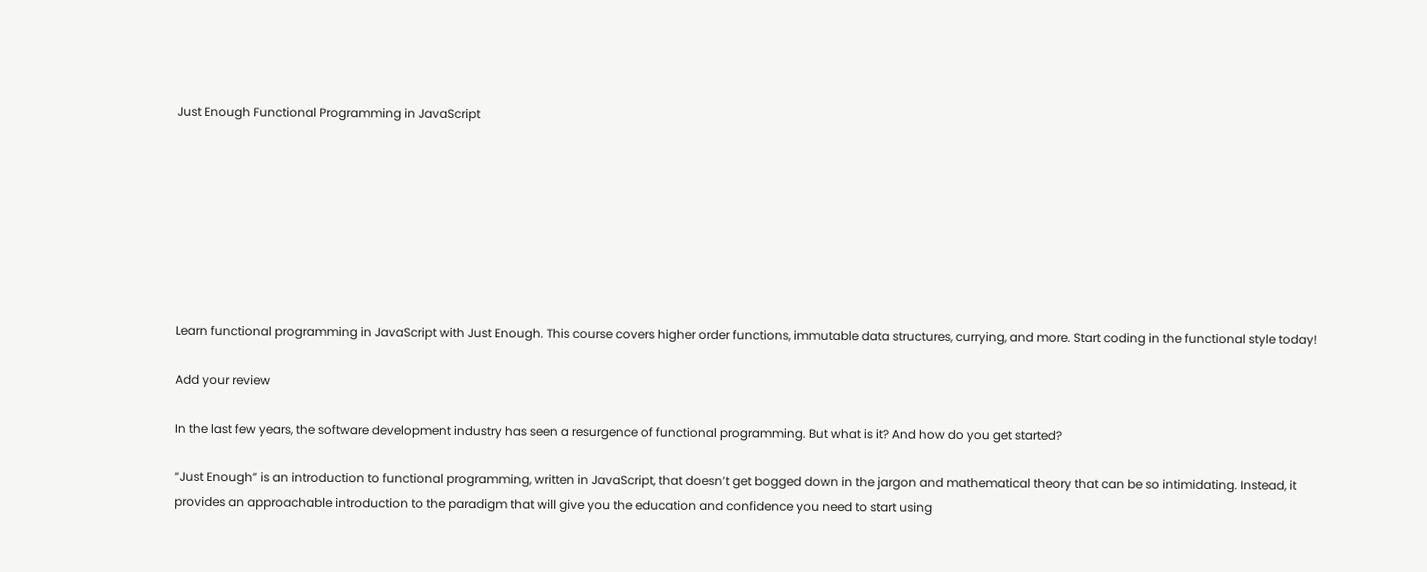Just Enough Functional Programming in JavaScript








Learn functional programming in JavaScript with Just Enough. This course covers higher order functions, immutable data structures, currying, and more. Start coding in the functional style today!

Add your review

In the last few years, the software development industry has seen a resurgence of functional programming. But what is it? And how do you get started?

“Just Enough” is an introduction to functional programming, written in JavaScript, that doesn’t get bogged down in the jargon and mathematical theory that can be so intimidating. Instead, it provides an approachable introduction to the paradigm that will give you the education and confidence you need to start using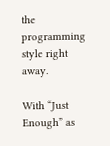the programming style right away.

With “Just Enough” as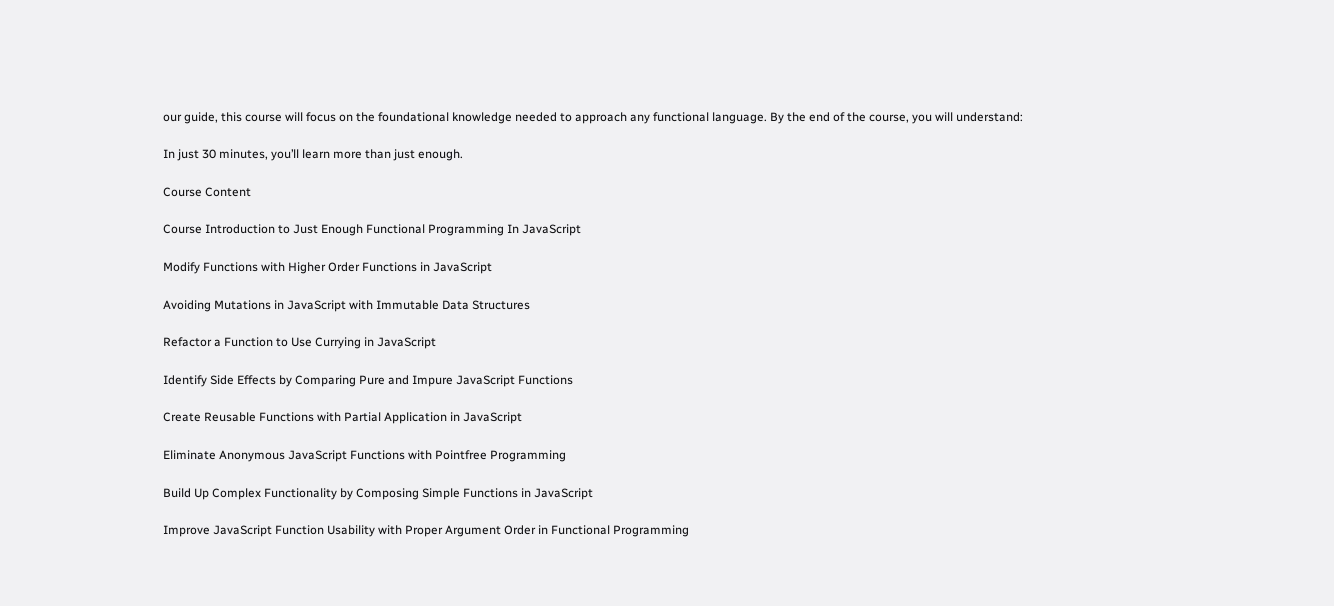our guide, this course will focus on the foundational knowledge needed to approach any functional language. By the end of the course, you will understand:

In just 30 minutes, you’ll learn more than just enough.

Course Content

Course Introduction to Just Enough Functional Programming In JavaScript

Modify Functions with Higher Order Functions in JavaScript

Avoiding Mutations in JavaScript with Immutable Data Structures

Refactor a Function to Use Currying in JavaScript

Identify Side Effects by Comparing Pure and Impure JavaScript Functions

Create Reusable Functions with Partial Application in JavaScript

Eliminate Anonymous JavaScript Functions with Pointfree Programming

Build Up Complex Functionality by Composing Simple Functions in JavaScript

Improve JavaScript Function Usability with Proper Argument Order in Functional Programming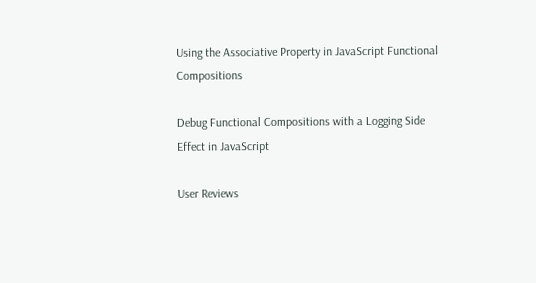Using the Associative Property in JavaScript Functional Compositions

Debug Functional Compositions with a Logging Side Effect in JavaScript

User Reviews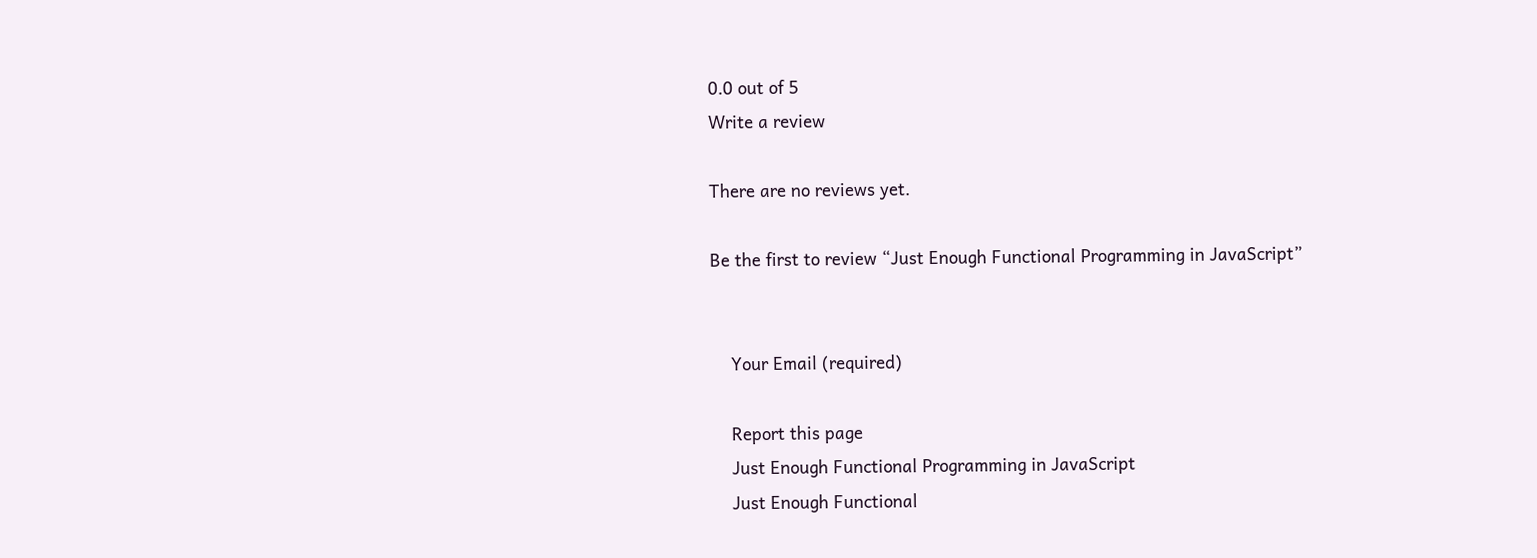0.0 out of 5
Write a review

There are no reviews yet.

Be the first to review “Just Enough Functional Programming in JavaScript”


    Your Email (required)

    Report this page
    Just Enough Functional Programming in JavaScript
    Just Enough Functional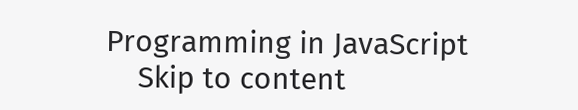Programming in JavaScript
    Skip to content